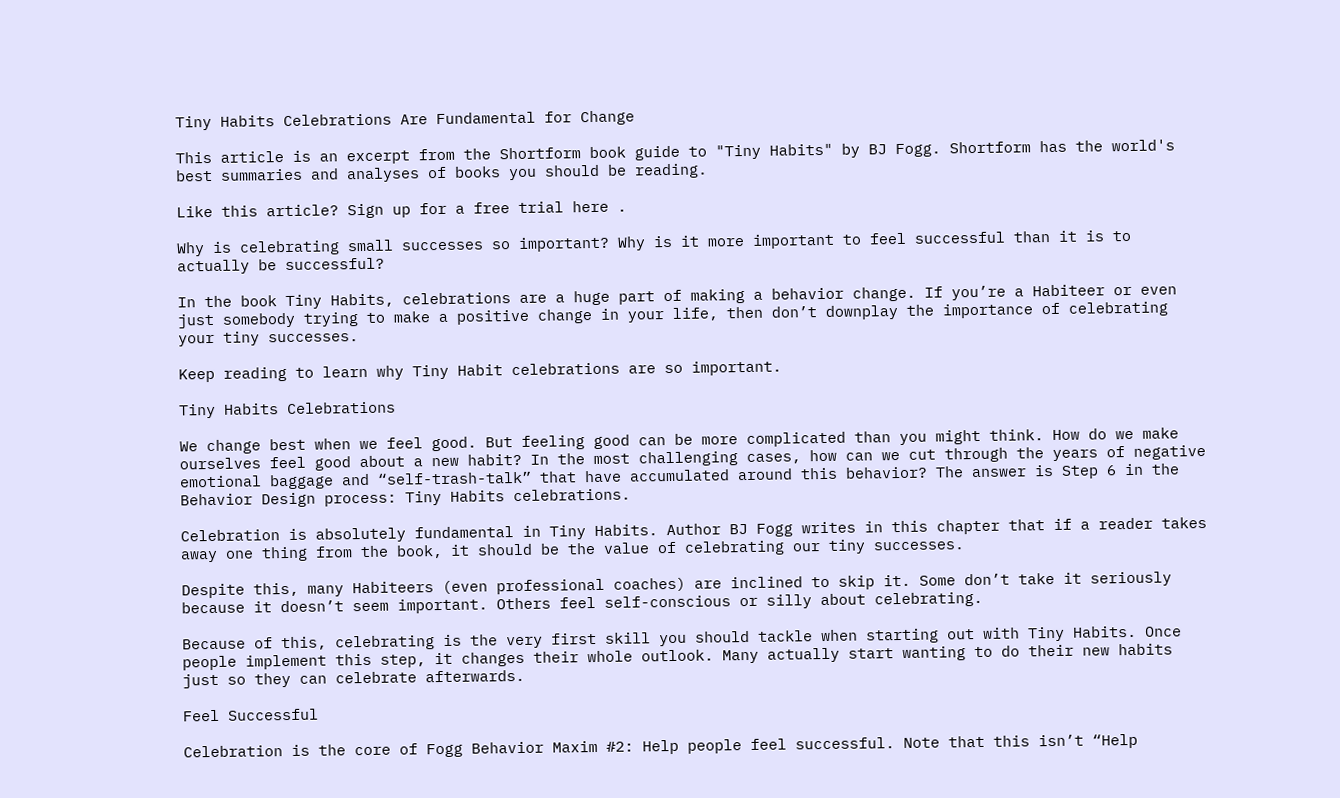Tiny Habits Celebrations Are Fundamental for Change

This article is an excerpt from the Shortform book guide to "Tiny Habits" by BJ Fogg. Shortform has the world's best summaries and analyses of books you should be reading.

Like this article? Sign up for a free trial here .

Why is celebrating small successes so important? Why is it more important to feel successful than it is to actually be successful?

In the book Tiny Habits, celebrations are a huge part of making a behavior change. If you’re a Habiteer or even just somebody trying to make a positive change in your life, then don’t downplay the importance of celebrating your tiny successes.

Keep reading to learn why Tiny Habit celebrations are so important.

Tiny Habits Celebrations

We change best when we feel good. But feeling good can be more complicated than you might think. How do we make ourselves feel good about a new habit? In the most challenging cases, how can we cut through the years of negative emotional baggage and “self-trash-talk” that have accumulated around this behavior? The answer is Step 6 in the Behavior Design process: Tiny Habits celebrations.

Celebration is absolutely fundamental in Tiny Habits. Author BJ Fogg writes in this chapter that if a reader takes away one thing from the book, it should be the value of celebrating our tiny successes.

Despite this, many Habiteers (even professional coaches) are inclined to skip it. Some don’t take it seriously because it doesn’t seem important. Others feel self-conscious or silly about celebrating.

Because of this, celebrating is the very first skill you should tackle when starting out with Tiny Habits. Once people implement this step, it changes their whole outlook. Many actually start wanting to do their new habits just so they can celebrate afterwards.

Feel Successful

Celebration is the core of Fogg Behavior Maxim #2: Help people feel successful. Note that this isn’t “Help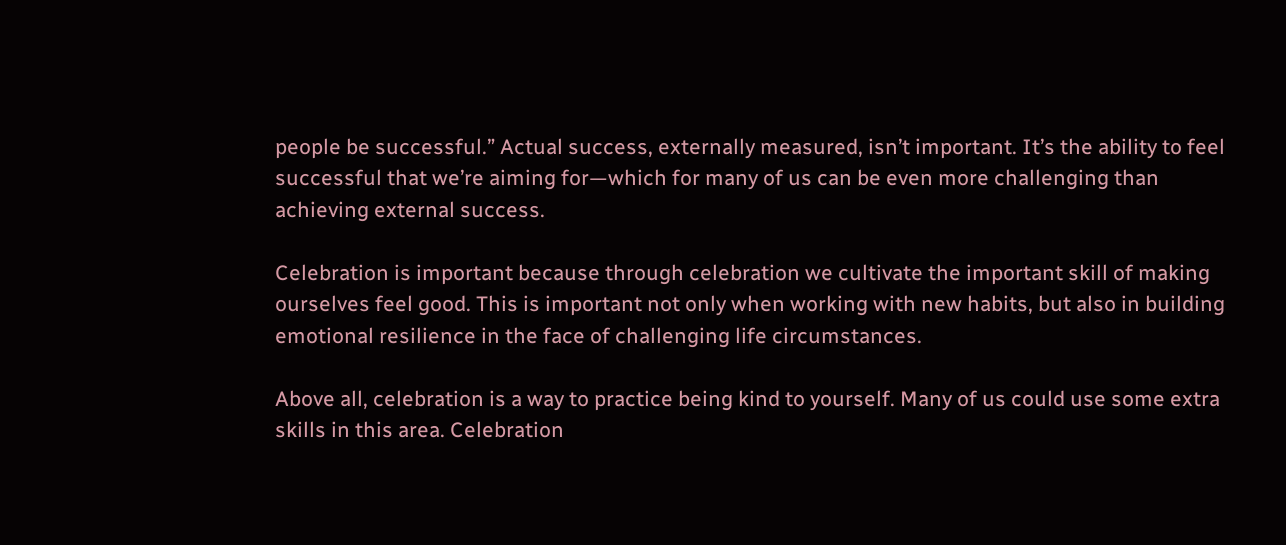people be successful.” Actual success, externally measured, isn’t important. It’s the ability to feel successful that we’re aiming for—which for many of us can be even more challenging than achieving external success.

Celebration is important because through celebration we cultivate the important skill of making ourselves feel good. This is important not only when working with new habits, but also in building emotional resilience in the face of challenging life circumstances.

Above all, celebration is a way to practice being kind to yourself. Many of us could use some extra skills in this area. Celebration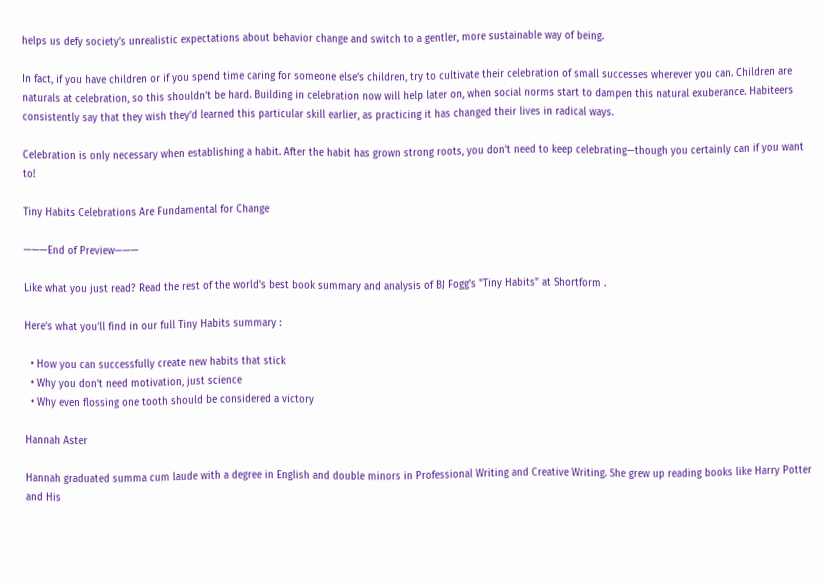helps us defy society’s unrealistic expectations about behavior change and switch to a gentler, more sustainable way of being.

In fact, if you have children or if you spend time caring for someone else’s children, try to cultivate their celebration of small successes wherever you can. Children are naturals at celebration, so this shouldn’t be hard. Building in celebration now will help later on, when social norms start to dampen this natural exuberance. Habiteers consistently say that they wish they’d learned this particular skill earlier, as practicing it has changed their lives in radical ways.

Celebration is only necessary when establishing a habit. After the habit has grown strong roots, you don’t need to keep celebrating—though you certainly can if you want to!

Tiny Habits Celebrations Are Fundamental for Change

———End of Preview———

Like what you just read? Read the rest of the world's best book summary and analysis of BJ Fogg's "Tiny Habits" at Shortform .

Here's what you'll find in our full Tiny Habits summary :

  • How you can successfully create new habits that stick
  • Why you don't need motivation, just science
  • Why even flossing one tooth should be considered a victory

Hannah Aster

Hannah graduated summa cum laude with a degree in English and double minors in Professional Writing and Creative Writing. She grew up reading books like Harry Potter and His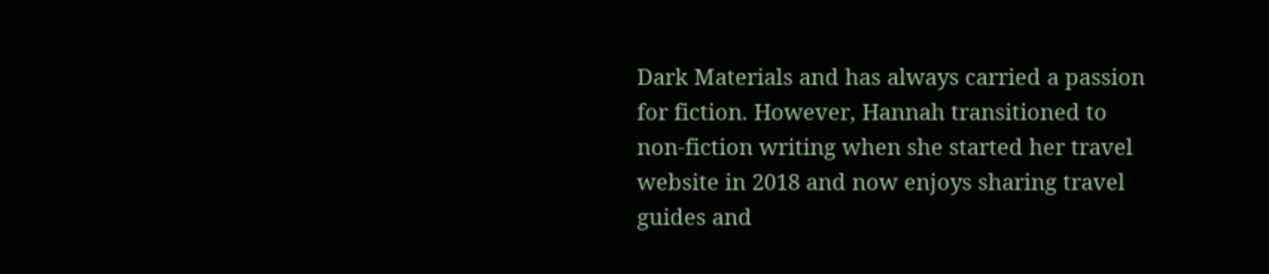Dark Materials and has always carried a passion for fiction. However, Hannah transitioned to non-fiction writing when she started her travel website in 2018 and now enjoys sharing travel guides and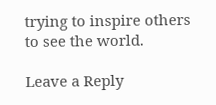trying to inspire others to see the world.

Leave a Reply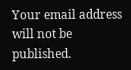Your email address will not be published.